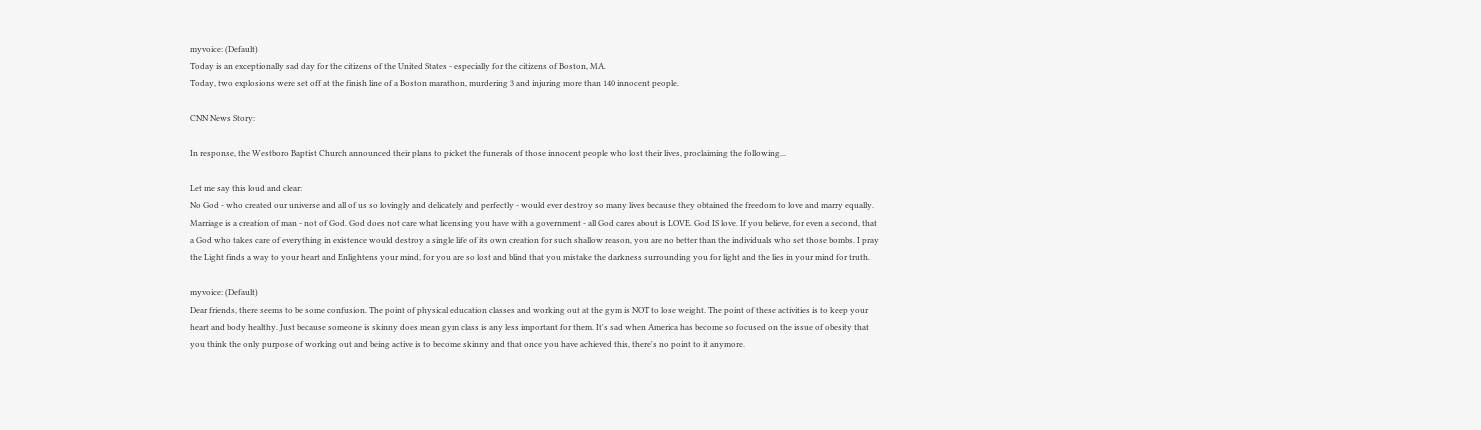myvoice: (Default)
Today is an exceptionally sad day for the citizens of the United States - especially for the citizens of Boston, MA.
Today, two explosions were set off at the finish line of a Boston marathon, murdering 3 and injuring more than 140 innocent people.

CNN News Story:

In response, the Westboro Baptist Church announced their plans to picket the funerals of those innocent people who lost their lives, proclaiming the following...

Let me say this loud and clear:
No God - who created our universe and all of us so lovingly and delicately and perfectly - would ever destroy so many lives because they obtained the freedom to love and marry equally. Marriage is a creation of man - not of God. God does not care what licensing you have with a government - all God cares about is LOVE. God IS love. If you believe, for even a second, that a God who takes care of everything in existence would destroy a single life of its own creation for such shallow reason, you are no better than the individuals who set those bombs. I pray the Light finds a way to your heart and Enlightens your mind, for you are so lost and blind that you mistake the darkness surrounding you for light and the lies in your mind for truth.

myvoice: (Default)
Dear friends, there seems to be some confusion. The point of physical education classes and working out at the gym is NOT to lose weight. The point of these activities is to keep your heart and body healthy. Just because someone is skinny does mean gym class is any less important for them. It's sad when America has become so focused on the issue of obesity that you think the only purpose of working out and being active is to become skinny and that once you have achieved this, there's no point to it anymore.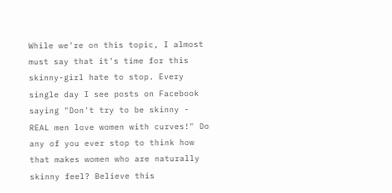While we're on this topic, I almost must say that it's time for this skinny-girl hate to stop. Every single day I see posts on Facebook saying "Don't try to be skinny - REAL men love women with curves!" Do any of you ever stop to think how that makes women who are naturally skinny feel? Believe this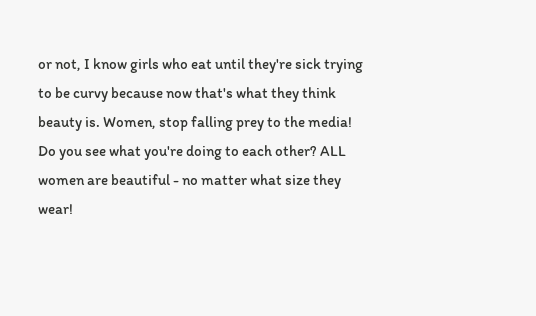or not, I know girls who eat until they're sick trying to be curvy because now that's what they think beauty is. Women, stop falling prey to the media! Do you see what you're doing to each other? ALL women are beautiful - no matter what size they wear!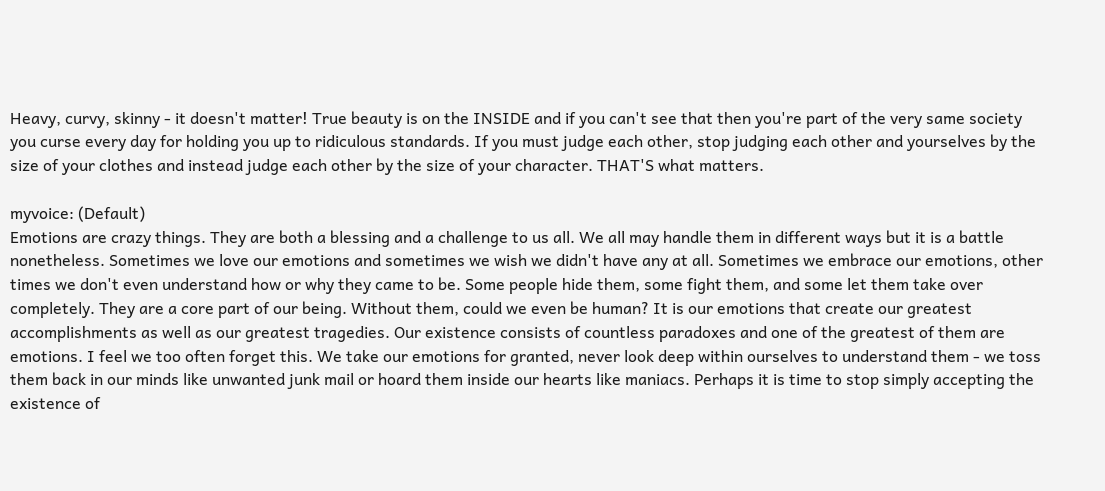Heavy, curvy, skinny - it doesn't matter! True beauty is on the INSIDE and if you can't see that then you're part of the very same society you curse every day for holding you up to ridiculous standards. If you must judge each other, stop judging each other and yourselves by the size of your clothes and instead judge each other by the size of your character. THAT'S what matters.

myvoice: (Default)
Emotions are crazy things. They are both a blessing and a challenge to us all. We all may handle them in different ways but it is a battle nonetheless. Sometimes we love our emotions and sometimes we wish we didn't have any at all. Sometimes we embrace our emotions, other times we don't even understand how or why they came to be. Some people hide them, some fight them, and some let them take over completely. They are a core part of our being. Without them, could we even be human? It is our emotions that create our greatest accomplishments as well as our greatest tragedies. Our existence consists of countless paradoxes and one of the greatest of them are emotions. I feel we too often forget this. We take our emotions for granted, never look deep within ourselves to understand them - we toss them back in our minds like unwanted junk mail or hoard them inside our hearts like maniacs. Perhaps it is time to stop simply accepting the existence of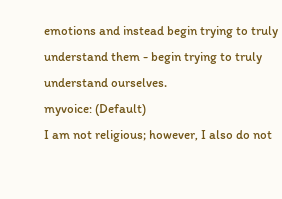emotions and instead begin trying to truly understand them - begin trying to truly understand ourselves.
myvoice: (Default)
I am not religious; however, I also do not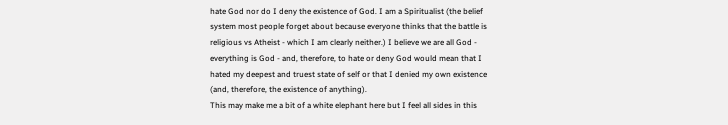hate God nor do I deny the existence of God. I am a Spiritualist (the belief system most people forget about because everyone thinks that the battle is religious vs Atheist - which I am clearly neither.) I believe we are all God - everything is God - and, therefore, to hate or deny God would mean that I hated my deepest and truest state of self or that I denied my own existence (and, therefore, the existence of anything).
This may make me a bit of a white elephant here but I feel all sides in this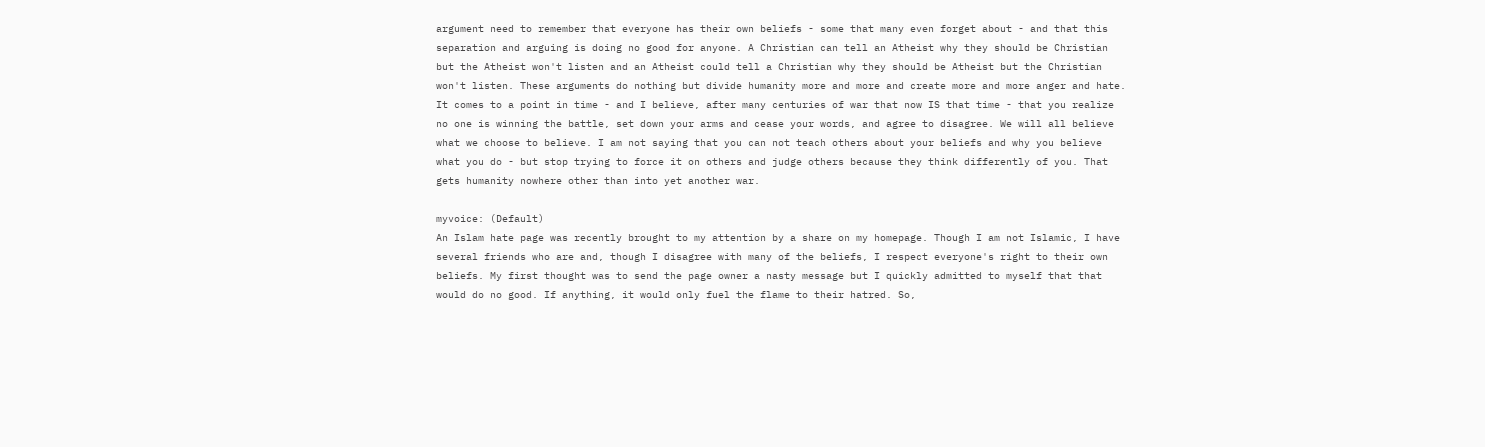argument need to remember that everyone has their own beliefs - some that many even forget about - and that this separation and arguing is doing no good for anyone. A Christian can tell an Atheist why they should be Christian but the Atheist won't listen and an Atheist could tell a Christian why they should be Atheist but the Christian won't listen. These arguments do nothing but divide humanity more and more and create more and more anger and hate. It comes to a point in time - and I believe, after many centuries of war that now IS that time - that you realize no one is winning the battle, set down your arms and cease your words, and agree to disagree. We will all believe what we choose to believe. I am not saying that you can not teach others about your beliefs and why you believe what you do - but stop trying to force it on others and judge others because they think differently of you. That gets humanity nowhere other than into yet another war.

myvoice: (Default)
An Islam hate page was recently brought to my attention by a share on my homepage. Though I am not Islamic, I have several friends who are and, though I disagree with many of the beliefs, I respect everyone's right to their own beliefs. My first thought was to send the page owner a nasty message but I quickly admitted to myself that that would do no good. If anything, it would only fuel the flame to their hatred. So,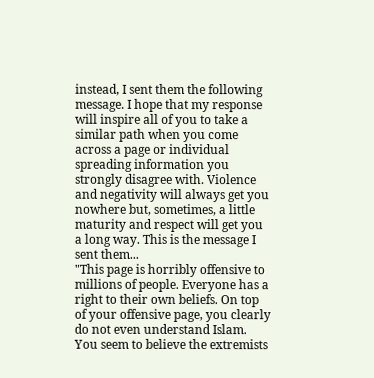instead, I sent them the following message. I hope that my response will inspire all of you to take a similar path when you come across a page or individual spreading information you strongly disagree with. Violence and negativity will always get you nowhere but, sometimes, a little maturity and respect will get you a long way. This is the message I sent them...
"This page is horribly offensive to millions of people. Everyone has a right to their own beliefs. On top of your offensive page, you clearly do not even understand Islam. You seem to believe the extremists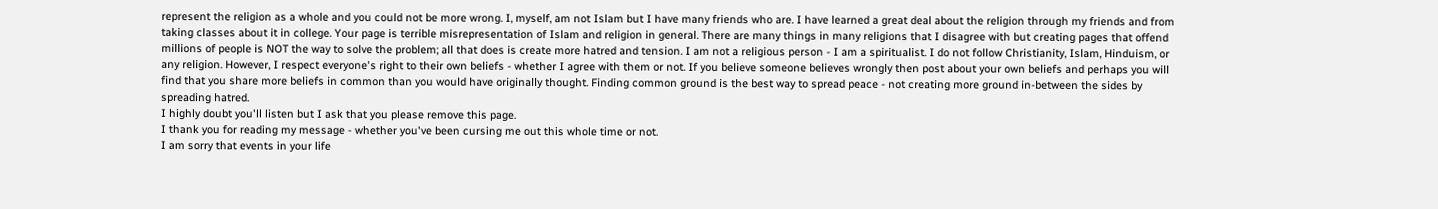represent the religion as a whole and you could not be more wrong. I, myself, am not Islam but I have many friends who are. I have learned a great deal about the religion through my friends and from taking classes about it in college. Your page is terrible misrepresentation of Islam and religion in general. There are many things in many religions that I disagree with but creating pages that offend millions of people is NOT the way to solve the problem; all that does is create more hatred and tension. I am not a religious person - I am a spiritualist. I do not follow Christianity, Islam, Hinduism, or any religion. However, I respect everyone's right to their own beliefs - whether I agree with them or not. If you believe someone believes wrongly then post about your own beliefs and perhaps you will find that you share more beliefs in common than you would have originally thought. Finding common ground is the best way to spread peace - not creating more ground in-between the sides by spreading hatred.
I highly doubt you'll listen but I ask that you please remove this page.
I thank you for reading my message - whether you've been cursing me out this whole time or not.
I am sorry that events in your life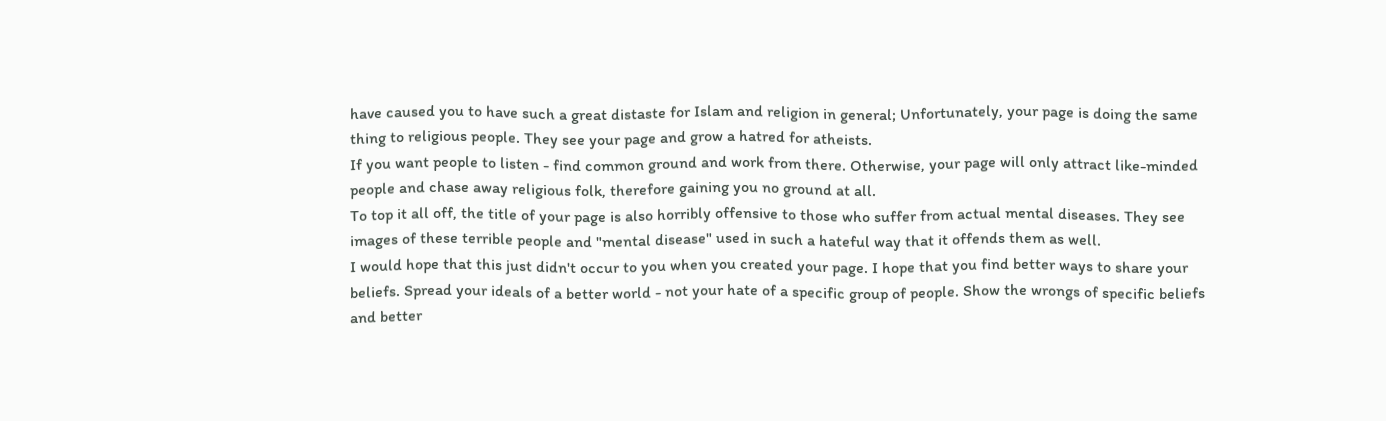have caused you to have such a great distaste for Islam and religion in general; Unfortunately, your page is doing the same thing to religious people. They see your page and grow a hatred for atheists.
If you want people to listen - find common ground and work from there. Otherwise, your page will only attract like-minded people and chase away religious folk, therefore gaining you no ground at all.
To top it all off, the title of your page is also horribly offensive to those who suffer from actual mental diseases. They see images of these terrible people and "mental disease" used in such a hateful way that it offends them as well.
I would hope that this just didn't occur to you when you created your page. I hope that you find better ways to share your beliefs. Spread your ideals of a better world - not your hate of a specific group of people. Show the wrongs of specific beliefs and better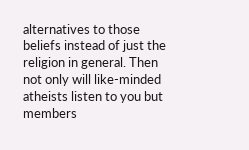alternatives to those beliefs instead of just the religion in general. Then not only will like-minded atheists listen to you but members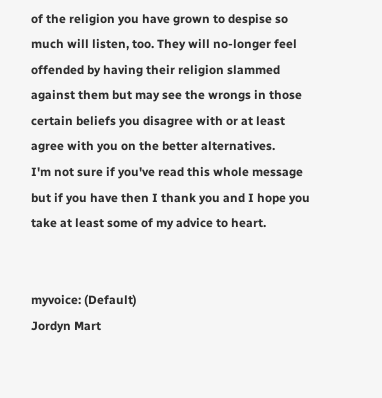of the religion you have grown to despise so much will listen, too. They will no-longer feel offended by having their religion slammed against them but may see the wrongs in those certain beliefs you disagree with or at least agree with you on the better alternatives.
I'm not sure if you've read this whole message but if you have then I thank you and I hope you take at least some of my advice to heart.


myvoice: (Default)
Jordyn Mart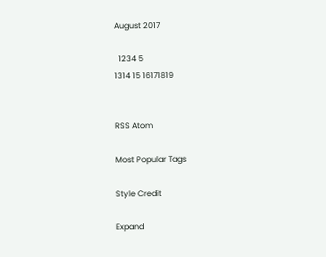August 2017

  1234 5
1314 15 16171819


RSS Atom

Most Popular Tags

Style Credit

Expand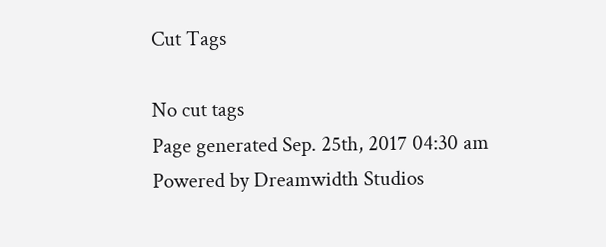Cut Tags

No cut tags
Page generated Sep. 25th, 2017 04:30 am
Powered by Dreamwidth Studios